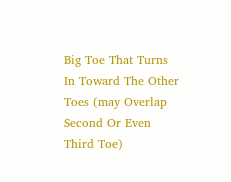Big Toe That Turns In Toward The Other Toes (may Overlap Second Or Even Third Toe)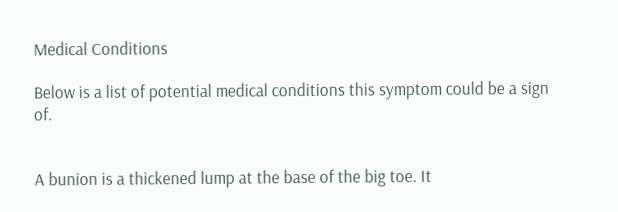Medical Conditions

Below is a list of potential medical conditions this symptom could be a sign of.


A bunion is a thickened lump at the base of the big toe. It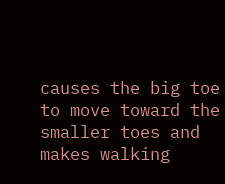causes the big toe to move toward the smaller toes and makes walking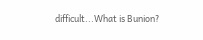difficult...What is Bunion?